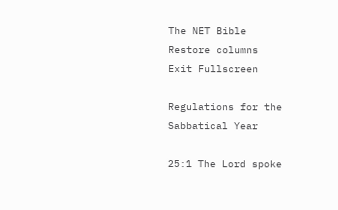The NET Bible
Restore columns
Exit Fullscreen

Regulations for the Sabbatical Year

25:1 The Lord spoke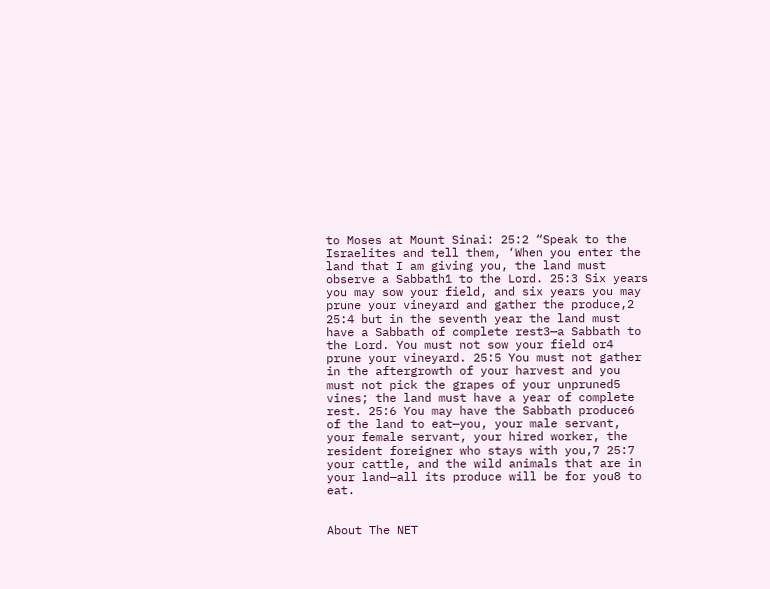to Moses at Mount Sinai: 25:2 “Speak to the Israelites and tell them, ‘When you enter the land that I am giving you, the land must observe a Sabbath1 to the Lord. 25:3 Six years you may sow your field, and six years you may prune your vineyard and gather the produce,2 25:4 but in the seventh year the land must have a Sabbath of complete rest3—a Sabbath to the Lord. You must not sow your field or4 prune your vineyard. 25:5 You must not gather in the aftergrowth of your harvest and you must not pick the grapes of your unpruned5 vines; the land must have a year of complete rest. 25:6 You may have the Sabbath produce6 of the land to eat—you, your male servant, your female servant, your hired worker, the resident foreigner who stays with you,7 25:7 your cattle, and the wild animals that are in your land—all its produce will be for you8 to eat.


About The NET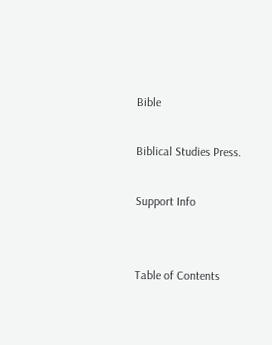Bible

Biblical Studies Press.

Support Info


Table of Contents